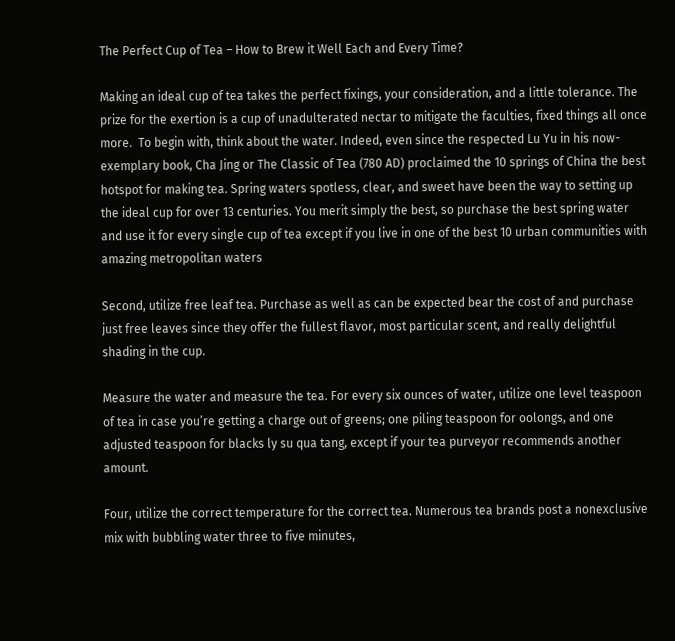The Perfect Cup of Tea – How to Brew it Well Each and Every Time?

Making an ideal cup of tea takes the perfect fixings, your consideration, and a little tolerance. The prize for the exertion is a cup of unadulterated nectar to mitigate the faculties, fixed things all once more.  To begin with, think about the water. Indeed, even since the respected Lu Yu in his now-exemplary book, Cha Jing or The Classic of Tea (780 AD) proclaimed the 10 springs of China the best hotspot for making tea. Spring waters spotless, clear, and sweet have been the way to setting up the ideal cup for over 13 centuries. You merit simply the best, so purchase the best spring water and use it for every single cup of tea except if you live in one of the best 10 urban communities with amazing metropolitan waters

Second, utilize free leaf tea. Purchase as well as can be expected bear the cost of and purchase just free leaves since they offer the fullest flavor, most particular scent, and really delightful shading in the cup.

Measure the water and measure the tea. For every six ounces of water, utilize one level teaspoon of tea in case you’re getting a charge out of greens; one piling teaspoon for oolongs, and one adjusted teaspoon for blacks ly su qua tang, except if your tea purveyor recommends another amount.

Four, utilize the correct temperature for the correct tea. Numerous tea brands post a nonexclusive mix with bubbling water three to five minutes,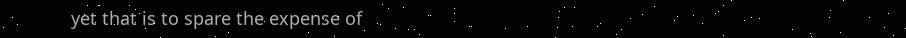yet that is to spare the expense of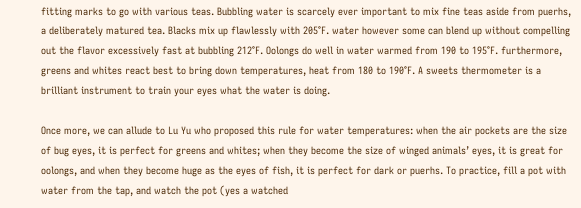fitting marks to go with various teas. Bubbling water is scarcely ever important to mix fine teas aside from puerhs, a deliberately matured tea. Blacks mix up flawlessly with 205°F. water however some can blend up without compelling out the flavor excessively fast at bubbling 212°F. Oolongs do well in water warmed from 190 to 195°F. furthermore, greens and whites react best to bring down temperatures, heat from 180 to 190°F. A sweets thermometer is a brilliant instrument to train your eyes what the water is doing.

Once more, we can allude to Lu Yu who proposed this rule for water temperatures: when the air pockets are the size of bug eyes, it is perfect for greens and whites; when they become the size of winged animals’ eyes, it is great for oolongs, and when they become huge as the eyes of fish, it is perfect for dark or puerhs. To practice, fill a pot with water from the tap, and watch the pot (yes a watched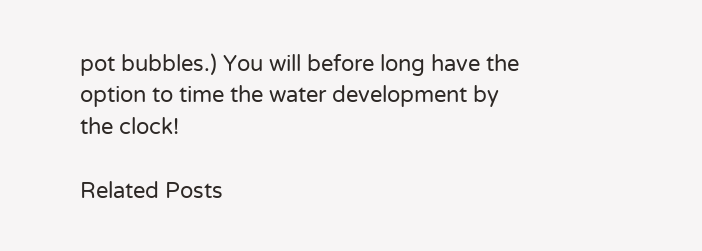pot bubbles.) You will before long have the option to time the water development by the clock!

Related Posts